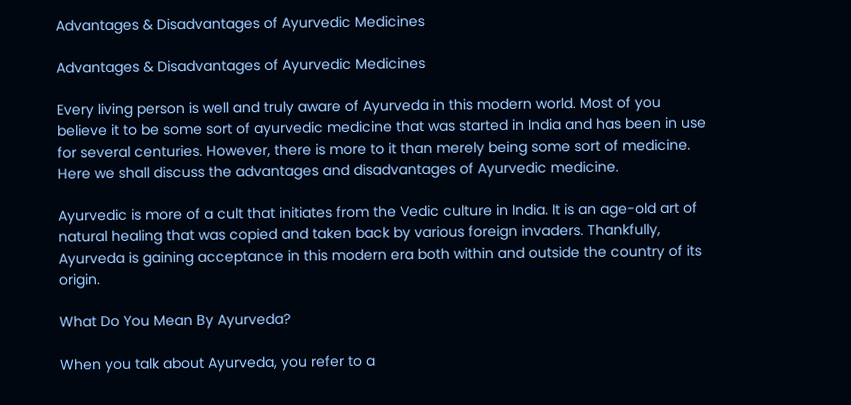Advantages & Disadvantages of Ayurvedic Medicines

Advantages & Disadvantages of Ayurvedic Medicines

Every living person is well and truly aware of Ayurveda in this modern world. Most of you believe it to be some sort of ayurvedic medicine that was started in India and has been in use for several centuries. However, there is more to it than merely being some sort of medicine. Here we shall discuss the advantages and disadvantages of Ayurvedic medicine.

Ayurvedic is more of a cult that initiates from the Vedic culture in India. It is an age-old art of natural healing that was copied and taken back by various foreign invaders. Thankfully, Ayurveda is gaining acceptance in this modern era both within and outside the country of its origin.

What Do You Mean By Ayurveda?

When you talk about Ayurveda, you refer to a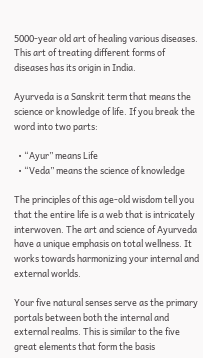5000-year old art of healing various diseases. This art of treating different forms of diseases has its origin in India.

Ayurveda is a Sanskrit term that means the science or knowledge of life. If you break the word into two parts:

  • “Ayur” means Life
  • “Veda” means the science of knowledge

The principles of this age-old wisdom tell you that the entire life is a web that is intricately interwoven. The art and science of Ayurveda have a unique emphasis on total wellness. It works towards harmonizing your internal and external worlds.

Your five natural senses serve as the primary portals between both the internal and external realms. This is similar to the five great elements that form the basis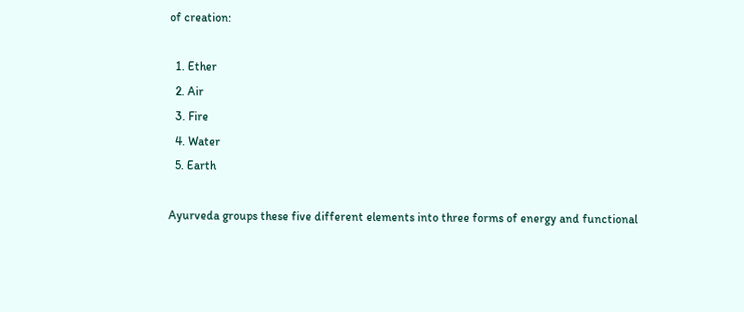of creation:

  1. Ether
  2. Air
  3. Fire
  4. Water
  5. Earth

Ayurveda groups these five different elements into three forms of energy and functional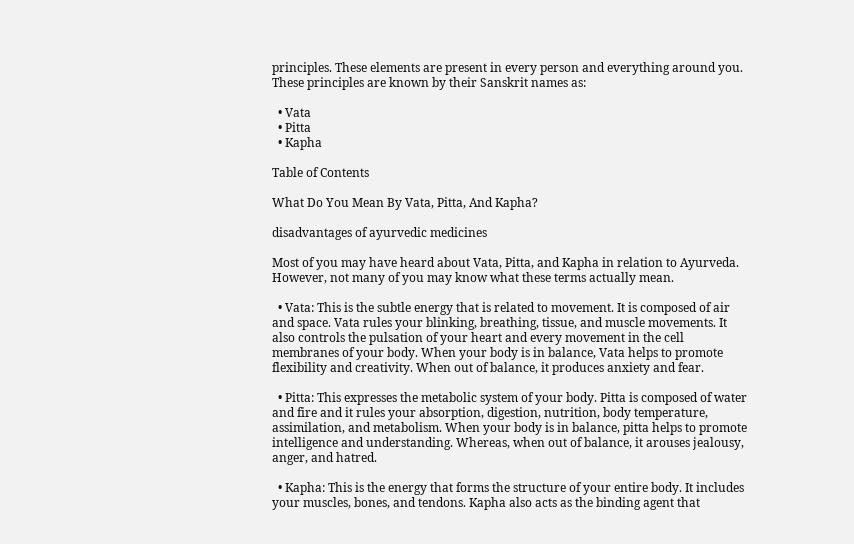principles. These elements are present in every person and everything around you. These principles are known by their Sanskrit names as:

  • Vata
  • Pitta
  • Kapha

Table of Contents

What Do You Mean By Vata, Pitta, And Kapha?

disadvantages of ayurvedic medicines

Most of you may have heard about Vata, Pitta, and Kapha in relation to Ayurveda. However, not many of you may know what these terms actually mean.

  • Vata: This is the subtle energy that is related to movement. It is composed of air and space. Vata rules your blinking, breathing, tissue, and muscle movements. It also controls the pulsation of your heart and every movement in the cell membranes of your body. When your body is in balance, Vata helps to promote flexibility and creativity. When out of balance, it produces anxiety and fear.

  • Pitta: This expresses the metabolic system of your body. Pitta is composed of water and fire and it rules your absorption, digestion, nutrition, body temperature, assimilation, and metabolism. When your body is in balance, pitta helps to promote intelligence and understanding. Whereas, when out of balance, it arouses jealousy, anger, and hatred.

  • Kapha: This is the energy that forms the structure of your entire body. It includes your muscles, bones, and tendons. Kapha also acts as the binding agent that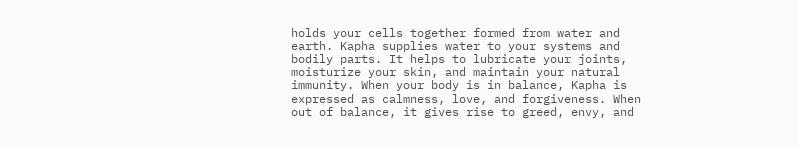holds your cells together formed from water and earth. Kapha supplies water to your systems and bodily parts. It helps to lubricate your joints, moisturize your skin, and maintain your natural immunity. When your body is in balance, Kapha is expressed as calmness, love, and forgiveness. When out of balance, it gives rise to greed, envy, and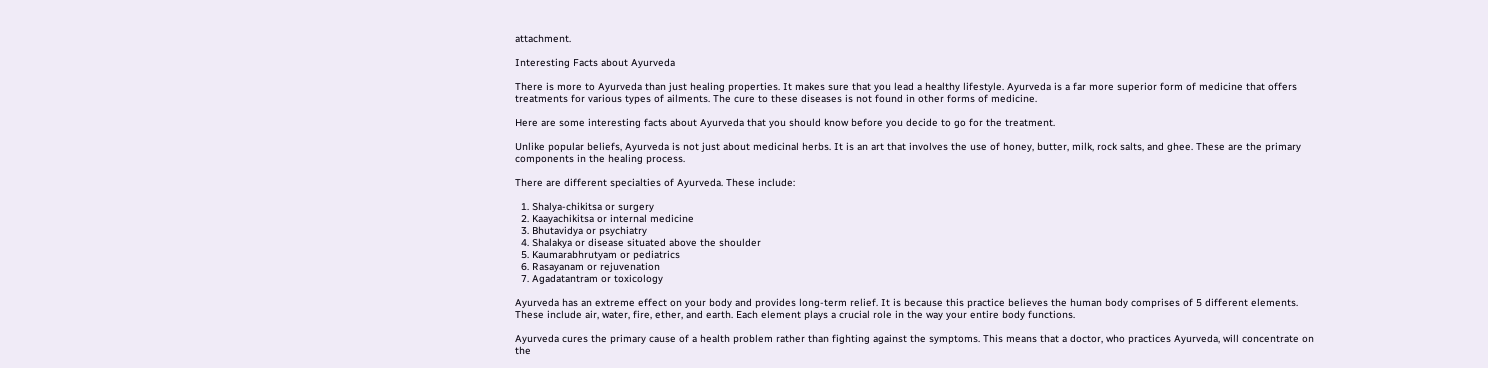attachment.

Interesting Facts about Ayurveda

There is more to Ayurveda than just healing properties. It makes sure that you lead a healthy lifestyle. Ayurveda is a far more superior form of medicine that offers treatments for various types of ailments. The cure to these diseases is not found in other forms of medicine.

Here are some interesting facts about Ayurveda that you should know before you decide to go for the treatment.

Unlike popular beliefs, Ayurveda is not just about medicinal herbs. It is an art that involves the use of honey, butter, milk, rock salts, and ghee. These are the primary components in the healing process.

There are different specialties of Ayurveda. These include:

  1. Shalya-chikitsa or surgery
  2. Kaayachikitsa or internal medicine
  3. Bhutavidya or psychiatry
  4. Shalakya or disease situated above the shoulder
  5. Kaumarabhrutyam or pediatrics
  6. Rasayanam or rejuvenation
  7. Agadatantram or toxicology

Ayurveda has an extreme effect on your body and provides long-term relief. It is because this practice believes the human body comprises of 5 different elements. These include air, water, fire, ether, and earth. Each element plays a crucial role in the way your entire body functions.

Ayurveda cures the primary cause of a health problem rather than fighting against the symptoms. This means that a doctor, who practices Ayurveda, will concentrate on the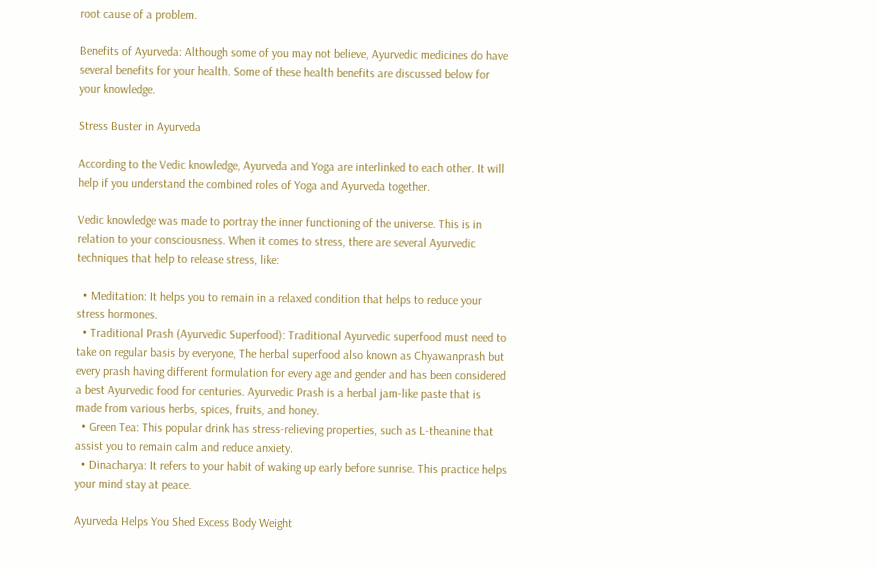root cause of a problem.

Benefits of Ayurveda: Although some of you may not believe, Ayurvedic medicines do have several benefits for your health. Some of these health benefits are discussed below for your knowledge.

Stress Buster in Ayurveda

According to the Vedic knowledge, Ayurveda and Yoga are interlinked to each other. It will help if you understand the combined roles of Yoga and Ayurveda together.

Vedic knowledge was made to portray the inner functioning of the universe. This is in relation to your consciousness. When it comes to stress, there are several Ayurvedic techniques that help to release stress, like:

  • Meditation: It helps you to remain in a relaxed condition that helps to reduce your stress hormones.
  • Traditional Prash (Ayurvedic Superfood): Traditional Ayurvedic superfood must need to take on regular basis by everyone, The herbal superfood also known as Chyawanprash but every prash having different formulation for every age and gender and has been considered a best Ayurvedic food for centuries. Ayurvedic Prash is a herbal jam-like paste that is made from various herbs, spices, fruits, and honey.
  • Green Tea: This popular drink has stress-relieving properties, such as L-theanine that assist you to remain calm and reduce anxiety.
  • Dinacharya: It refers to your habit of waking up early before sunrise. This practice helps your mind stay at peace.

Ayurveda Helps You Shed Excess Body Weight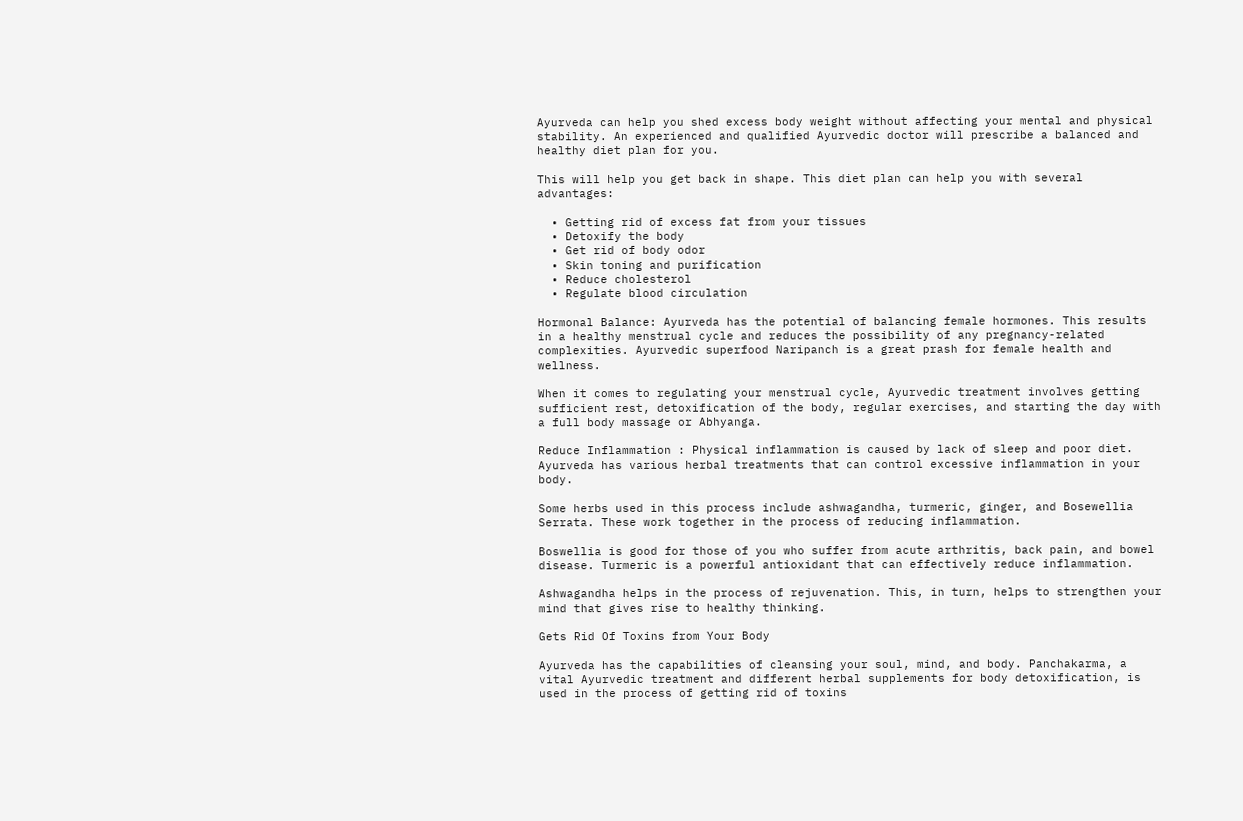Ayurveda can help you shed excess body weight without affecting your mental and physical stability. An experienced and qualified Ayurvedic doctor will prescribe a balanced and healthy diet plan for you.

This will help you get back in shape. This diet plan can help you with several advantages:

  • Getting rid of excess fat from your tissues
  • Detoxify the body
  • Get rid of body odor
  • Skin toning and purification
  • Reduce cholesterol
  • Regulate blood circulation

Hormonal Balance: Ayurveda has the potential of balancing female hormones. This results in a healthy menstrual cycle and reduces the possibility of any pregnancy-related complexities. Ayurvedic superfood Naripanch is a great prash for female health and wellness.

When it comes to regulating your menstrual cycle, Ayurvedic treatment involves getting sufficient rest, detoxification of the body, regular exercises, and starting the day with a full body massage or Abhyanga.

Reduce Inflammation : Physical inflammation is caused by lack of sleep and poor diet. Ayurveda has various herbal treatments that can control excessive inflammation in your body.

Some herbs used in this process include ashwagandha, turmeric, ginger, and Bosewellia Serrata. These work together in the process of reducing inflammation.

Boswellia is good for those of you who suffer from acute arthritis, back pain, and bowel disease. Turmeric is a powerful antioxidant that can effectively reduce inflammation.

Ashwagandha helps in the process of rejuvenation. This, in turn, helps to strengthen your mind that gives rise to healthy thinking.

Gets Rid Of Toxins from Your Body

Ayurveda has the capabilities of cleansing your soul, mind, and body. Panchakarma, a vital Ayurvedic treatment and different herbal supplements for body detoxification, is used in the process of getting rid of toxins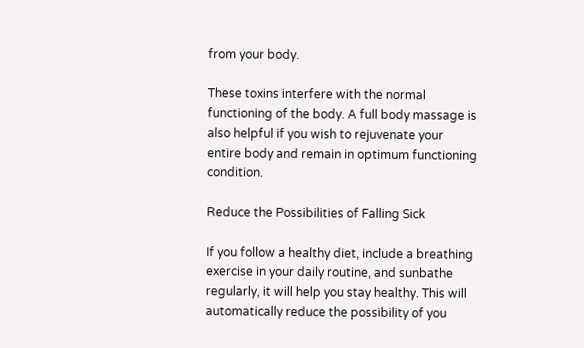from your body.

These toxins interfere with the normal functioning of the body. A full body massage is also helpful if you wish to rejuvenate your entire body and remain in optimum functioning condition.

Reduce the Possibilities of Falling Sick

If you follow a healthy diet, include a breathing exercise in your daily routine, and sunbathe regularly, it will help you stay healthy. This will automatically reduce the possibility of you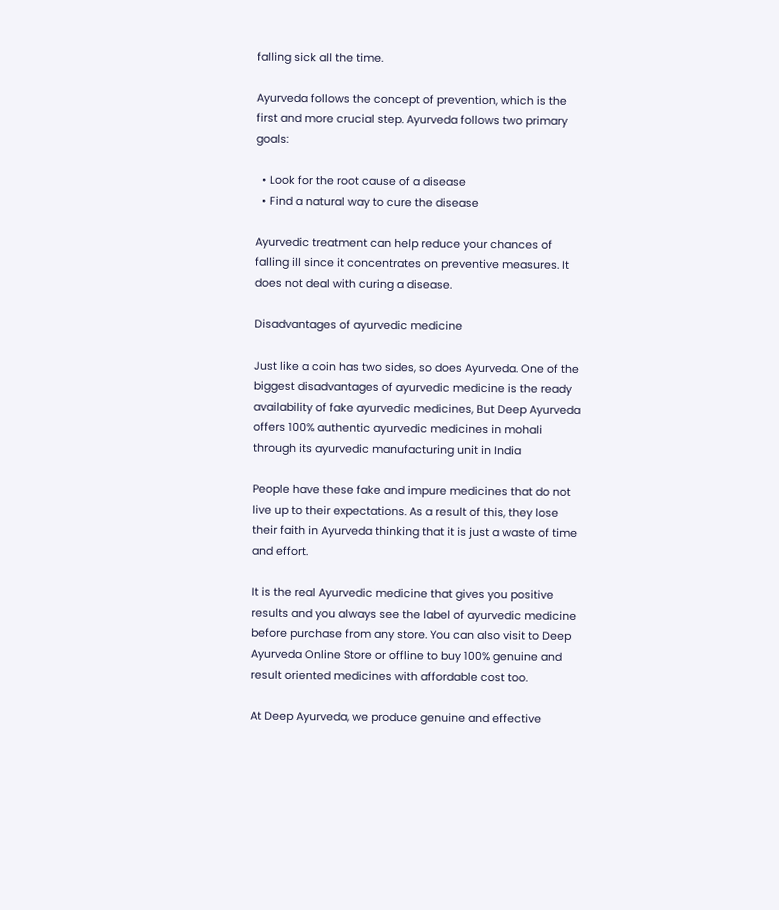falling sick all the time.

Ayurveda follows the concept of prevention, which is the first and more crucial step. Ayurveda follows two primary goals:

  • Look for the root cause of a disease
  • Find a natural way to cure the disease

Ayurvedic treatment can help reduce your chances of falling ill since it concentrates on preventive measures. It does not deal with curing a disease.

Disadvantages of ayurvedic medicine

Just like a coin has two sides, so does Ayurveda. One of the biggest disadvantages of ayurvedic medicine is the ready availability of fake ayurvedic medicines, But Deep Ayurveda offers 100% authentic ayurvedic medicines in mohali through its ayurvedic manufacturing unit in India

People have these fake and impure medicines that do not live up to their expectations. As a result of this, they lose their faith in Ayurveda thinking that it is just a waste of time and effort.

It is the real Ayurvedic medicine that gives you positive results and you always see the label of ayurvedic medicine before purchase from any store. You can also visit to Deep Ayurveda Online Store or offline to buy 100% genuine and result oriented medicines with affordable cost too.

At Deep Ayurveda, we produce genuine and effective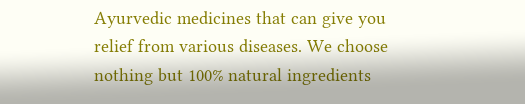Ayurvedic medicines that can give you relief from various diseases. We choose nothing but 100% natural ingredients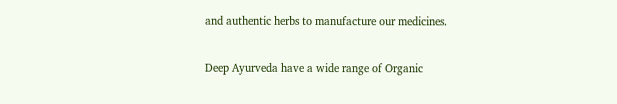and authentic herbs to manufacture our medicines.

Deep Ayurveda have a wide range of Organic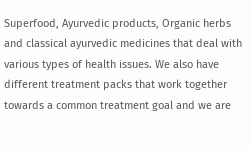Superfood, Ayurvedic products, Organic herbs and classical ayurvedic medicines that deal with various types of health issues. We also have different treatment packs that work together towards a common treatment goal and we are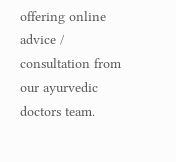offering online advice / consultation from our ayurvedic doctors team.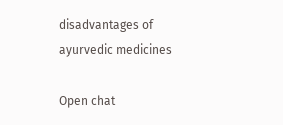disadvantages of ayurvedic medicines

Open chat